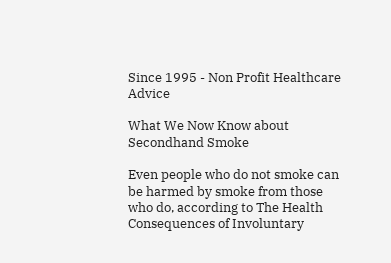Since 1995 - Non Profit Healthcare Advice

What We Now Know about Secondhand Smoke

Even people who do not smoke can be harmed by smoke from those who do, according to The Health Consequences of Involuntary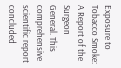Exposure to Tobacco Smoke: A Report of the Surgeon General. This comprehensive scientific report concluded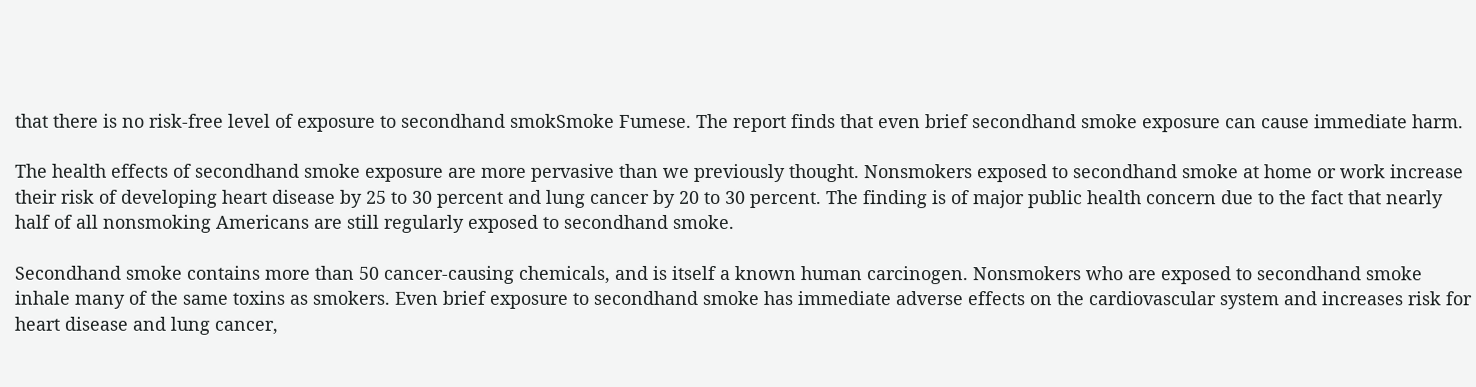that there is no risk-free level of exposure to secondhand smokSmoke Fumese. The report finds that even brief secondhand smoke exposure can cause immediate harm.

The health effects of secondhand smoke exposure are more pervasive than we previously thought. Nonsmokers exposed to secondhand smoke at home or work increase their risk of developing heart disease by 25 to 30 percent and lung cancer by 20 to 30 percent. The finding is of major public health concern due to the fact that nearly half of all nonsmoking Americans are still regularly exposed to secondhand smoke.

Secondhand smoke contains more than 50 cancer-causing chemicals, and is itself a known human carcinogen. Nonsmokers who are exposed to secondhand smoke inhale many of the same toxins as smokers. Even brief exposure to secondhand smoke has immediate adverse effects on the cardiovascular system and increases risk for heart disease and lung cancer,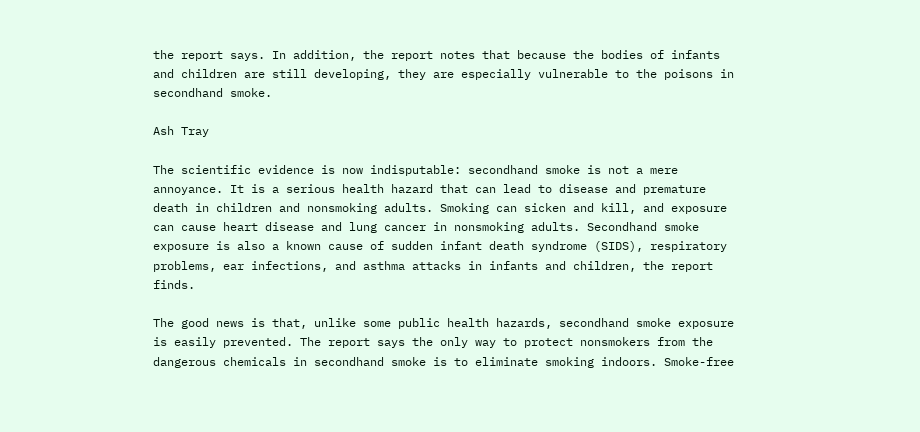the report says. In addition, the report notes that because the bodies of infants and children are still developing, they are especially vulnerable to the poisons in secondhand smoke.

Ash Tray

The scientific evidence is now indisputable: secondhand smoke is not a mere annoyance. It is a serious health hazard that can lead to disease and premature death in children and nonsmoking adults. Smoking can sicken and kill, and exposure can cause heart disease and lung cancer in nonsmoking adults. Secondhand smoke exposure is also a known cause of sudden infant death syndrome (SIDS), respiratory problems, ear infections, and asthma attacks in infants and children, the report finds.

The good news is that, unlike some public health hazards, secondhand smoke exposure is easily prevented. The report says the only way to protect nonsmokers from the dangerous chemicals in secondhand smoke is to eliminate smoking indoors. Smoke-free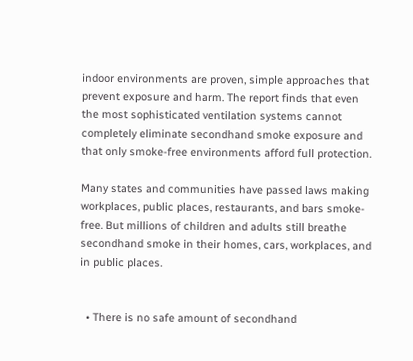indoor environments are proven, simple approaches that prevent exposure and harm. The report finds that even the most sophisticated ventilation systems cannot completely eliminate secondhand smoke exposure and that only smoke-free environments afford full protection.

Many states and communities have passed laws making workplaces, public places, restaurants, and bars smoke-free. But millions of children and adults still breathe secondhand smoke in their homes, cars, workplaces, and in public places.


  • There is no safe amount of secondhand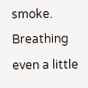smoke. Breathing even a little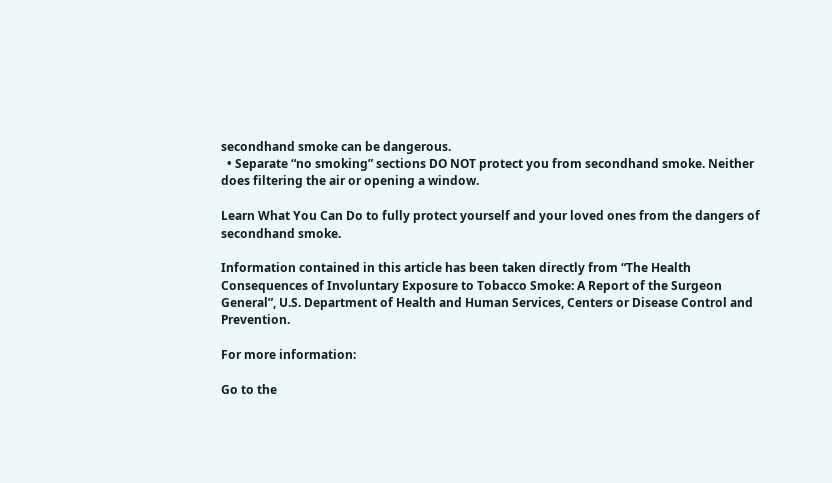secondhand smoke can be dangerous.
  • Separate “no smoking” sections DO NOT protect you from secondhand smoke. Neither does filtering the air or opening a window.

Learn What You Can Do to fully protect yourself and your loved ones from the dangers of secondhand smoke.

Information contained in this article has been taken directly from “The Health Consequences of Involuntary Exposure to Tobacco Smoke: A Report of the Surgeon General”, U.S. Department of Health and Human Services, Centers or Disease Control and Prevention.

For more information:

Go to the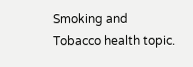Smoking and Tobacco health topic.